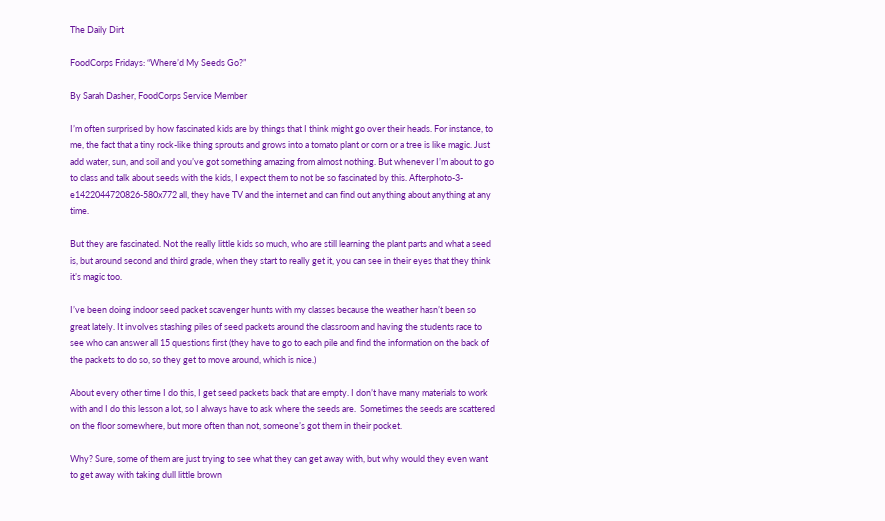The Daily Dirt

FoodCorps Fridays: “Where’d My Seeds Go?”

By Sarah Dasher, FoodCorps Service Member

I’m often surprised by how fascinated kids are by things that I think might go over their heads. For instance, to me, the fact that a tiny rock-like thing sprouts and grows into a tomato plant or corn or a tree is like magic. Just add water, sun, and soil and you’ve got something amazing from almost nothing. But whenever I’m about to go to class and talk about seeds with the kids, I expect them to not be so fascinated by this. Afterphoto-3-e1422044720826-580x772 all, they have TV and the internet and can find out anything about anything at any time.

But they are fascinated. Not the really little kids so much, who are still learning the plant parts and what a seed is, but around second and third grade, when they start to really get it, you can see in their eyes that they think it’s magic too.

I’ve been doing indoor seed packet scavenger hunts with my classes because the weather hasn’t been so great lately. It involves stashing piles of seed packets around the classroom and having the students race to see who can answer all 15 questions first (they have to go to each pile and find the information on the back of the packets to do so, so they get to move around, which is nice.)

About every other time I do this, I get seed packets back that are empty. I don’t have many materials to work with and I do this lesson a lot, so I always have to ask where the seeds are.  Sometimes the seeds are scattered on the floor somewhere, but more often than not, someone’s got them in their pocket.

Why? Sure, some of them are just trying to see what they can get away with, but why would they even want to get away with taking dull little brown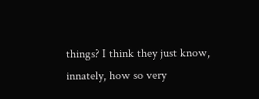things? I think they just know, innately, how so very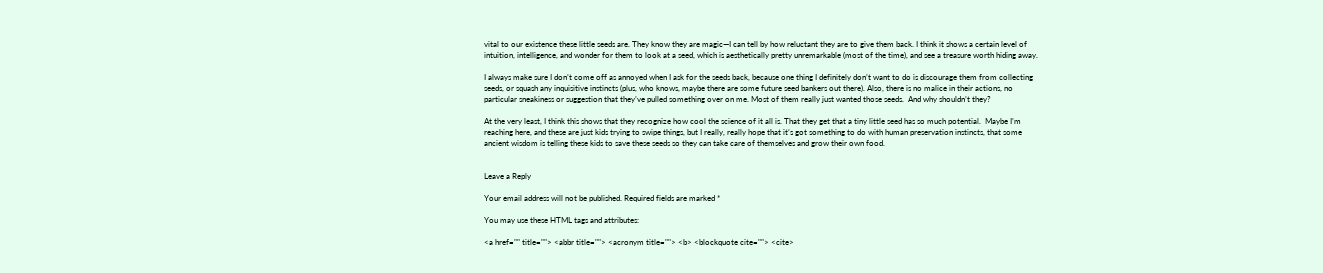vital to our existence these little seeds are. They know they are magic—I can tell by how reluctant they are to give them back. I think it shows a certain level of intuition, intelligence, and wonder for them to look at a seed, which is aesthetically pretty unremarkable (most of the time), and see a treasure worth hiding away.

I always make sure I don’t come off as annoyed when I ask for the seeds back, because one thing I definitely don’t want to do is discourage them from collecting seeds, or squash any inquisitive instincts (plus, who knows, maybe there are some future seed bankers out there). Also, there is no malice in their actions, no particular sneakiness or suggestion that they’ve pulled something over on me. Most of them really just wanted those seeds.  And why shouldn’t they?

At the very least, I think this shows that they recognize how cool the science of it all is. That they get that a tiny little seed has so much potential.  Maybe I’m reaching here, and these are just kids trying to swipe things, but I really, really hope that it’s got something to do with human preservation instincts, that some ancient wisdom is telling these kids to save these seeds so they can take care of themselves and grow their own food.


Leave a Reply

Your email address will not be published. Required fields are marked *

You may use these HTML tags and attributes:

<a href="" title=""> <abbr title=""> <acronym title=""> <b> <blockquote cite=""> <cite>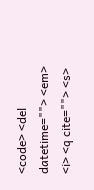<code> <del datetime=""> <em> <i> <q cite=""> <s>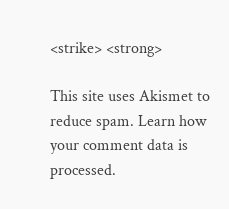<strike> <strong>

This site uses Akismet to reduce spam. Learn how your comment data is processed.